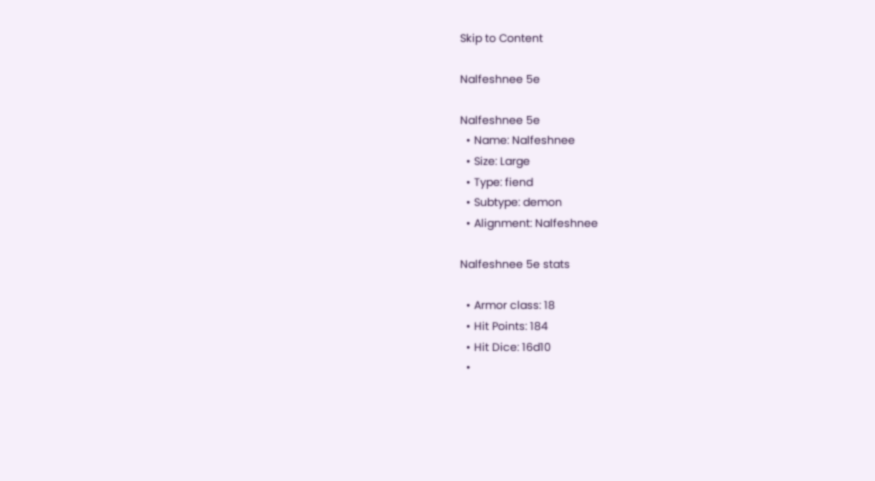Skip to Content

Nalfeshnee 5e

Nalfeshnee 5e
  • Name: Nalfeshnee
  • Size: Large
  • Type: fiend
  • Subtype: demon
  • Alignment: Nalfeshnee

Nalfeshnee 5e stats

  • Armor class: 18
  • Hit Points: 184
  • Hit Dice: 16d10
  •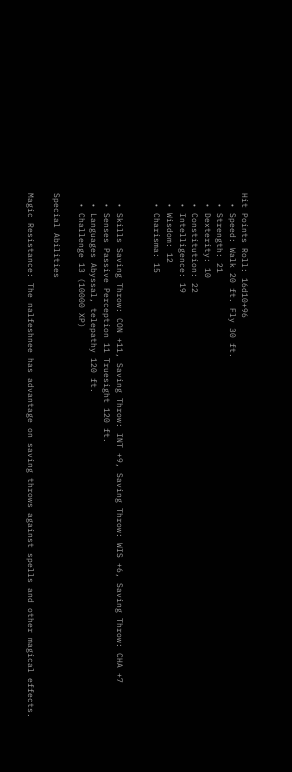Hit Points Roll: 16d10+96
  • Speed: Walk 20 ft. Fly 30 ft.
  • Strength: 21
  • Dexterity: 10
  • Constitution: 22
  • Intelligence: 19
  • Wisdom: 12
  • Charisma: 15


  • Skills Saving Throw: CON +11, Saving Throw: INT +9, Saving Throw: WIS +6, Saving Throw: CHA +7
  • Senses Passive Perception 11 Truesight 120 ft.
  • Languages Abyssal, telepathy 120 ft.
  • Challenge 13 (10000 XP)

Special Abilities

Magic Resistance: The nalfeshnee has advantage on saving throws against spells and other magical effects.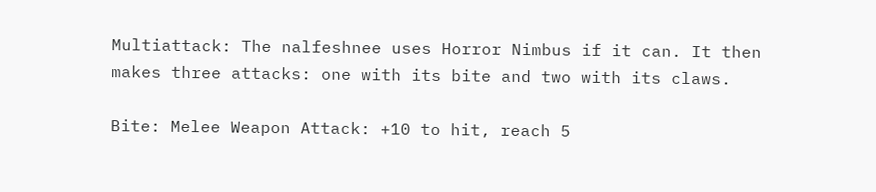Multiattack: The nalfeshnee uses Horror Nimbus if it can. It then makes three attacks: one with its bite and two with its claws.

Bite: Melee Weapon Attack: +10 to hit, reach 5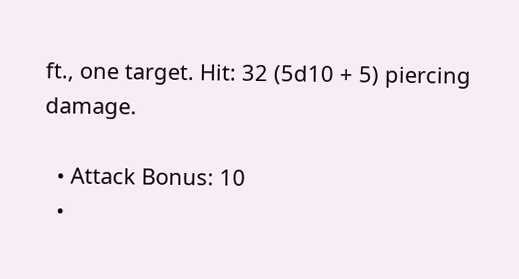ft., one target. Hit: 32 (5d10 + 5) piercing damage.

  • Attack Bonus: 10
  •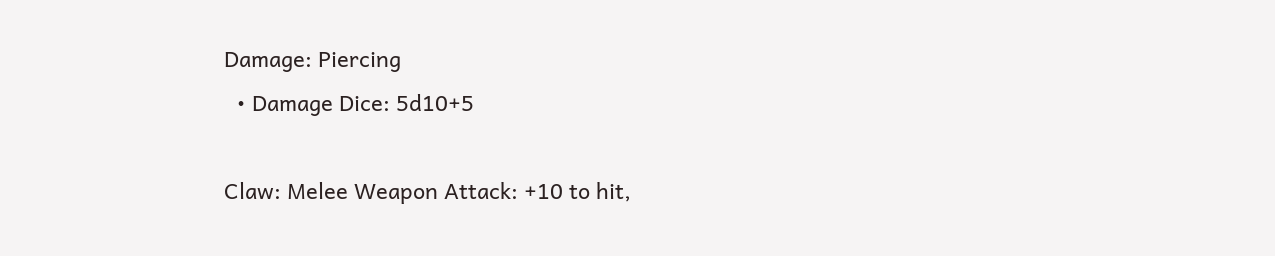Damage: Piercing
  • Damage Dice: 5d10+5

Claw: Melee Weapon Attack: +10 to hit,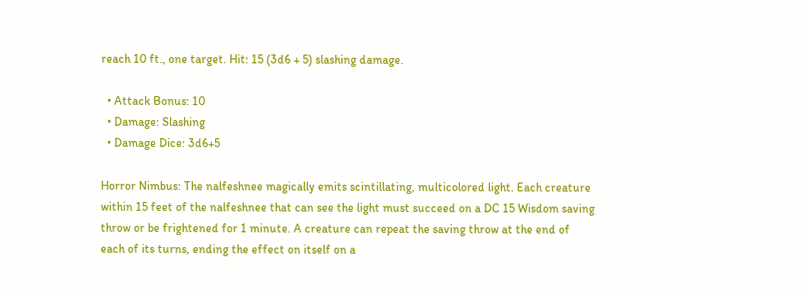reach 10 ft., one target. Hit: 15 (3d6 + 5) slashing damage.

  • Attack Bonus: 10
  • Damage: Slashing
  • Damage Dice: 3d6+5

Horror Nimbus: The nalfeshnee magically emits scintillating, multicolored light. Each creature within 15 feet of the nalfeshnee that can see the light must succeed on a DC 15 Wisdom saving throw or be frightened for 1 minute. A creature can repeat the saving throw at the end of each of its turns, ending the effect on itself on a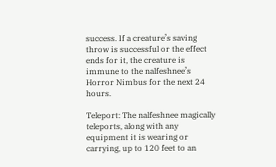success. If a creature’s saving throw is successful or the effect ends for it, the creature is immune to the nalfeshnee’s Horror Nimbus for the next 24 hours.

Teleport: The nalfeshnee magically teleports, along with any equipment it is wearing or carrying, up to 120 feet to an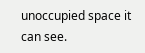unoccupied space it can see.